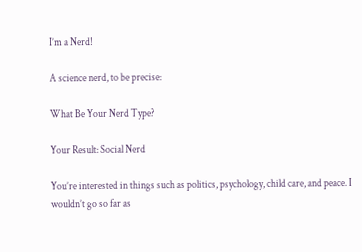I’m a Nerd!

A science nerd, to be precise:

What Be Your Nerd Type?

Your Result: Social Nerd

You’re interested in things such as politics, psychology, child care, and peace. I wouldn’t go so far as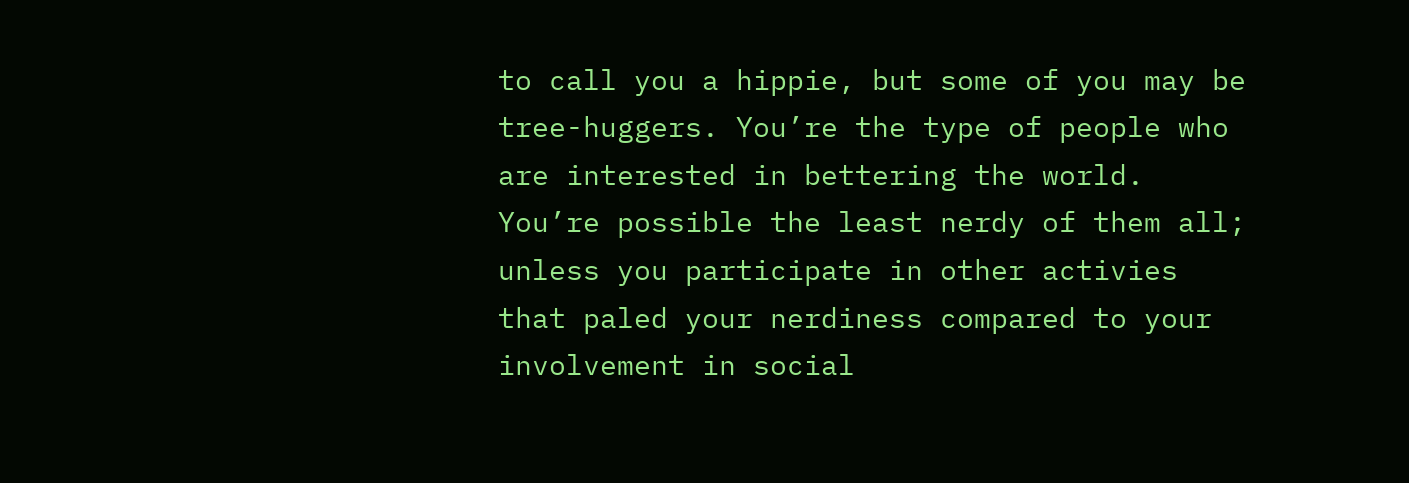to call you a hippie, but some of you may be tree-huggers. You’re the type of people who are interested in bettering the world. You’re possible the least nerdy of them all; unless you participate in other activies that paled your nerdiness compared to your involvement in social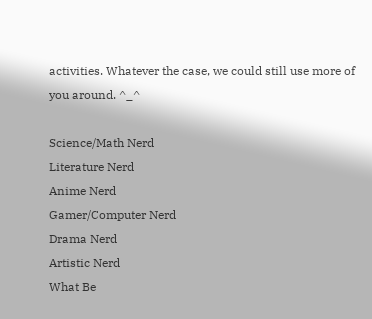activities. Whatever the case, we could still use more of you around. ^_^

Science/Math Nerd
Literature Nerd
Anime Nerd
Gamer/Computer Nerd
Drama Nerd
Artistic Nerd
What Be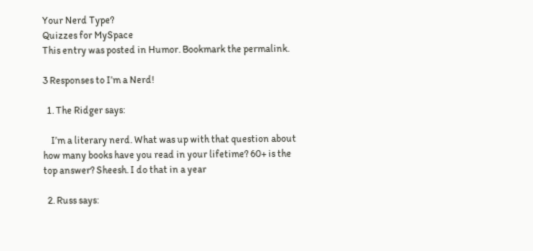Your Nerd Type?
Quizzes for MySpace
This entry was posted in Humor. Bookmark the permalink.

3 Responses to I’m a Nerd!

  1. The Ridger says:

    I’m a literary nerd. What was up with that question about how many books have you read in your lifetime? 60+ is the top answer? Sheesh. I do that in a year

  2. Russ says: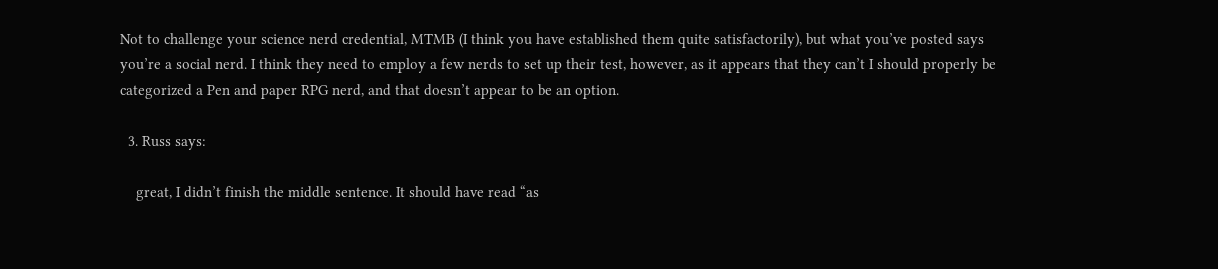Not to challenge your science nerd credential, MTMB (I think you have established them quite satisfactorily), but what you’ve posted says you’re a social nerd. I think they need to employ a few nerds to set up their test, however, as it appears that they can’t I should properly be categorized a Pen and paper RPG nerd, and that doesn’t appear to be an option.

  3. Russ says:

    great, I didn’t finish the middle sentence. It should have read “as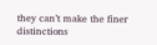they can’t make the finer distinctions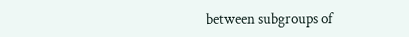between subgroups of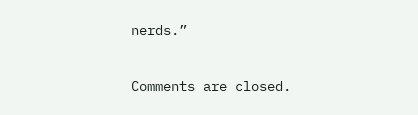nerds.”

Comments are closed.